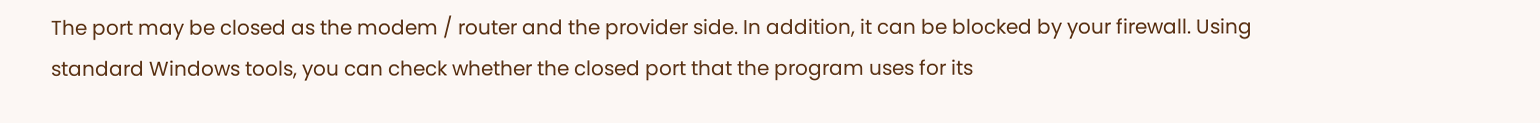The port may be closed as the modem / router and the provider side. In addition, it can be blocked by your firewall. Using standard Windows tools, you can check whether the closed port that the program uses for its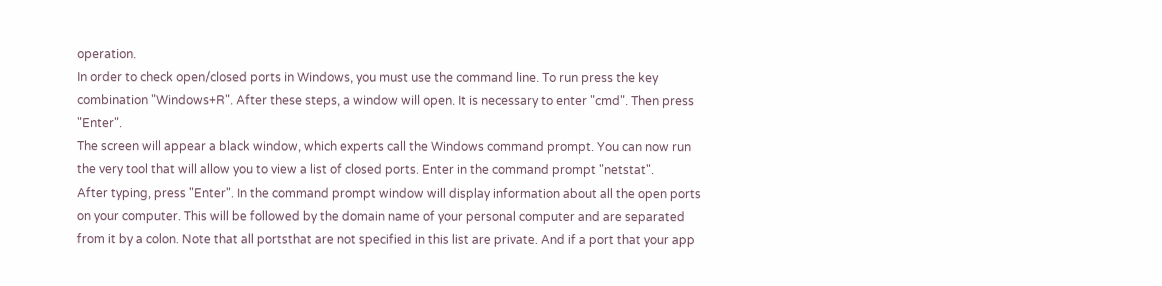operation.
In order to check open/closed ports in Windows, you must use the command line. To run press the key combination "Windows+R". After these steps, a window will open. It is necessary to enter "cmd". Then press "Enter".
The screen will appear a black window, which experts call the Windows command prompt. You can now run the very tool that will allow you to view a list of closed ports. Enter in the command prompt "netstat".
After typing, press "Enter". In the command prompt window will display information about all the open ports on your computer. This will be followed by the domain name of your personal computer and are separated from it by a colon. Note that all portsthat are not specified in this list are private. And if a port that your app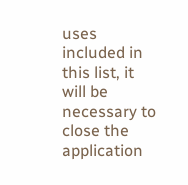uses included in this list, it will be necessary to close the application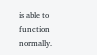is able to function normally.